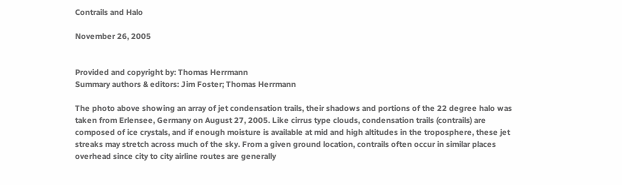Contrails and Halo

November 26, 2005


Provided and copyright by: Thomas Herrmann
Summary authors & editors: Jim Foster; Thomas Herrmann

The photo above showing an array of jet condensation trails, their shadows and portions of the 22 degree halo was taken from Erlensee, Germany on August 27, 2005. Like cirrus type clouds, condensation trails (contrails) are composed of ice crystals, and if enough moisture is available at mid and high altitudes in the troposphere, these jet streaks may stretch across much of the sky. From a given ground location, contrails often occur in similar places overhead since city to city airline routes are generally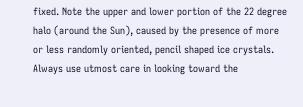fixed. Note the upper and lower portion of the 22 degree halo (around the Sun), caused by the presence of more or less randomly oriented, pencil shaped ice crystals. Always use utmost care in looking toward the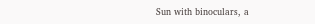Sun with binoculars, a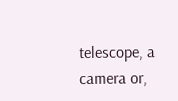telescope, a camera or,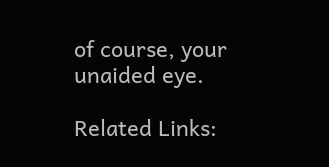of course, your unaided eye.

Related Links: